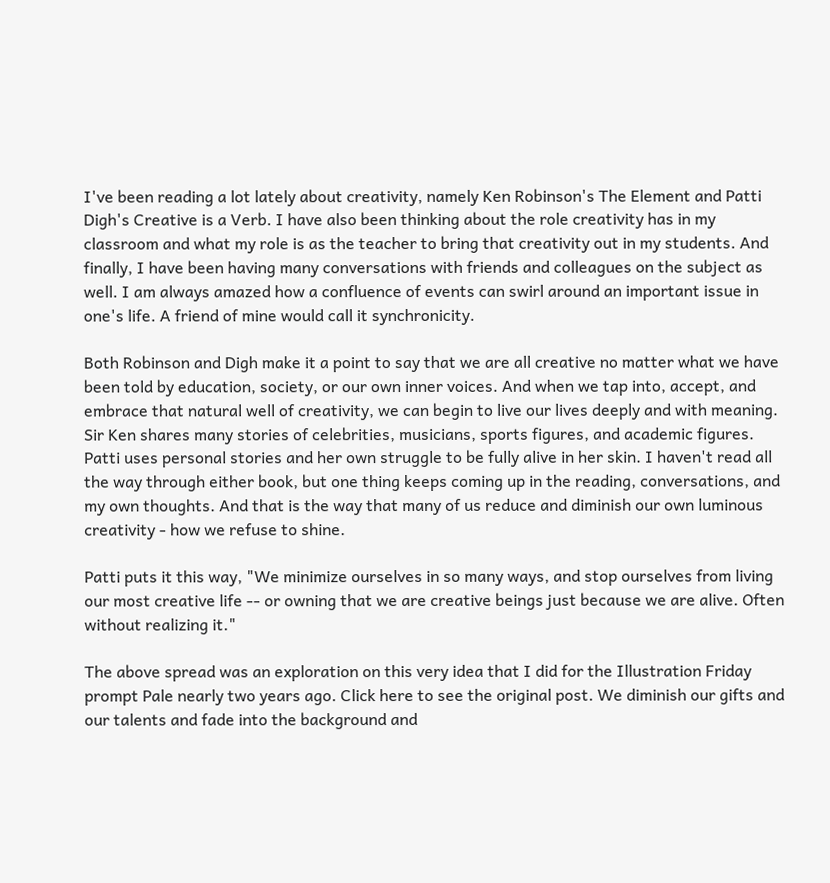I've been reading a lot lately about creativity, namely Ken Robinson's The Element and Patti Digh's Creative is a Verb. I have also been thinking about the role creativity has in my classroom and what my role is as the teacher to bring that creativity out in my students. And finally, I have been having many conversations with friends and colleagues on the subject as well. I am always amazed how a confluence of events can swirl around an important issue in one's life. A friend of mine would call it synchronicity.

Both Robinson and Digh make it a point to say that we are all creative no matter what we have been told by education, society, or our own inner voices. And when we tap into, accept, and embrace that natural well of creativity, we can begin to live our lives deeply and with meaning. Sir Ken shares many stories of celebrities, musicians, sports figures, and academic figures. Patti uses personal stories and her own struggle to be fully alive in her skin. I haven't read all the way through either book, but one thing keeps coming up in the reading, conversations, and my own thoughts. And that is the way that many of us reduce and diminish our own luminous creativity - how we refuse to shine.

Patti puts it this way, "We minimize ourselves in so many ways, and stop ourselves from living our most creative life -- or owning that we are creative beings just because we are alive. Often without realizing it."

The above spread was an exploration on this very idea that I did for the Illustration Friday prompt Pale nearly two years ago. Click here to see the original post. We diminish our gifts and our talents and fade into the background and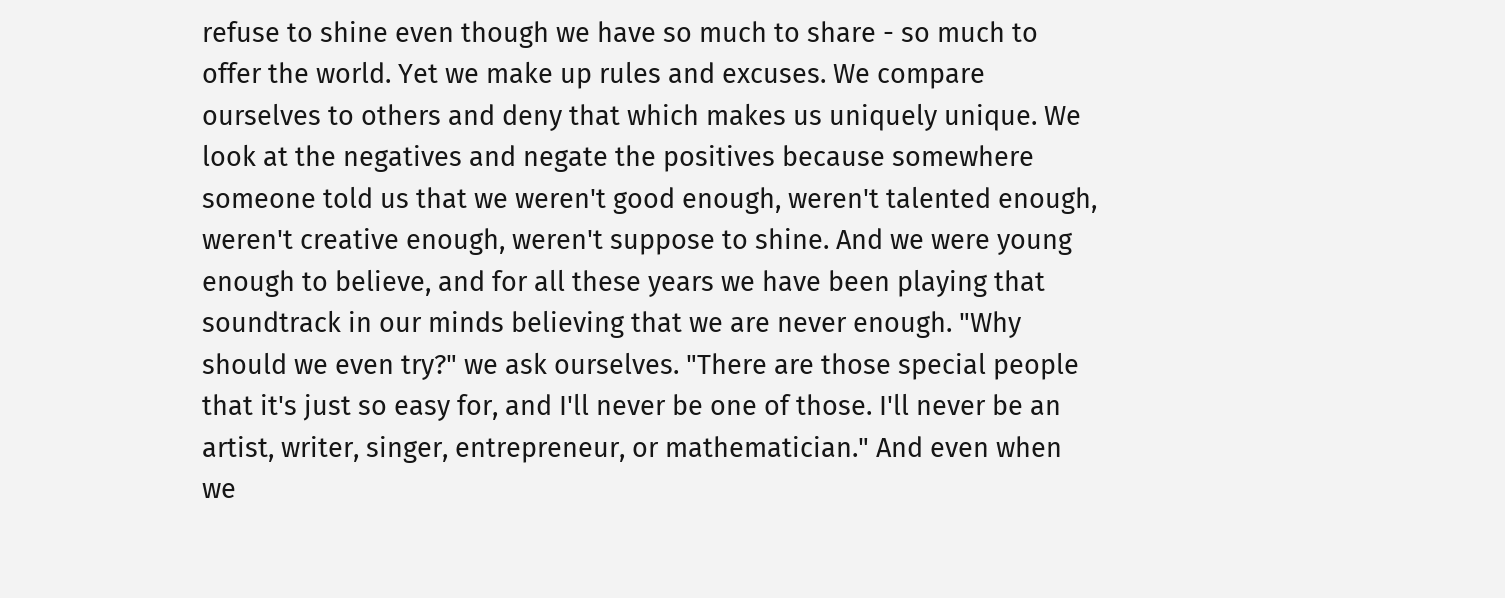refuse to shine even though we have so much to share - so much to offer the world. Yet we make up rules and excuses. We compare ourselves to others and deny that which makes us uniquely unique. We look at the negatives and negate the positives because somewhere someone told us that we weren't good enough, weren't talented enough, weren't creative enough, weren't suppose to shine. And we were young enough to believe, and for all these years we have been playing that soundtrack in our minds believing that we are never enough. "Why should we even try?" we ask ourselves. "There are those special people that it's just so easy for, and I'll never be one of those. I'll never be an artist, writer, singer, entrepreneur, or mathematician." And even when we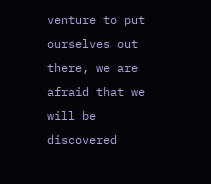venture to put ourselves out there, we are afraid that we will be discovered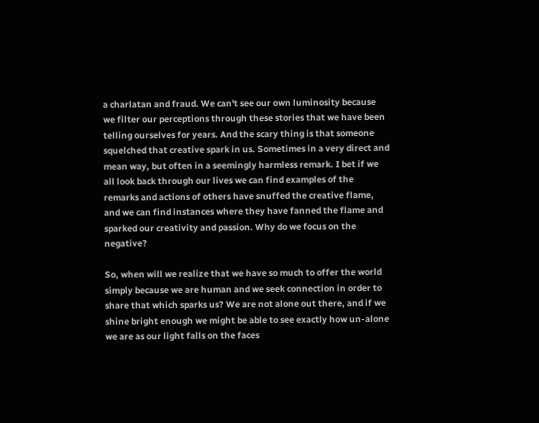a charlatan and fraud. We can't see our own luminosity because we filter our perceptions through these stories that we have been telling ourselves for years. And the scary thing is that someone squelched that creative spark in us. Sometimes in a very direct and mean way, but often in a seemingly harmless remark. I bet if we all look back through our lives we can find examples of the remarks and actions of others have snuffed the creative flame, and we can find instances where they have fanned the flame and sparked our creativity and passion. Why do we focus on the negative?

So, when will we realize that we have so much to offer the world simply because we are human and we seek connection in order to share that which sparks us? We are not alone out there, and if we shine bright enough we might be able to see exactly how un-alone we are as our light falls on the faces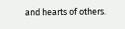and hearts of others.